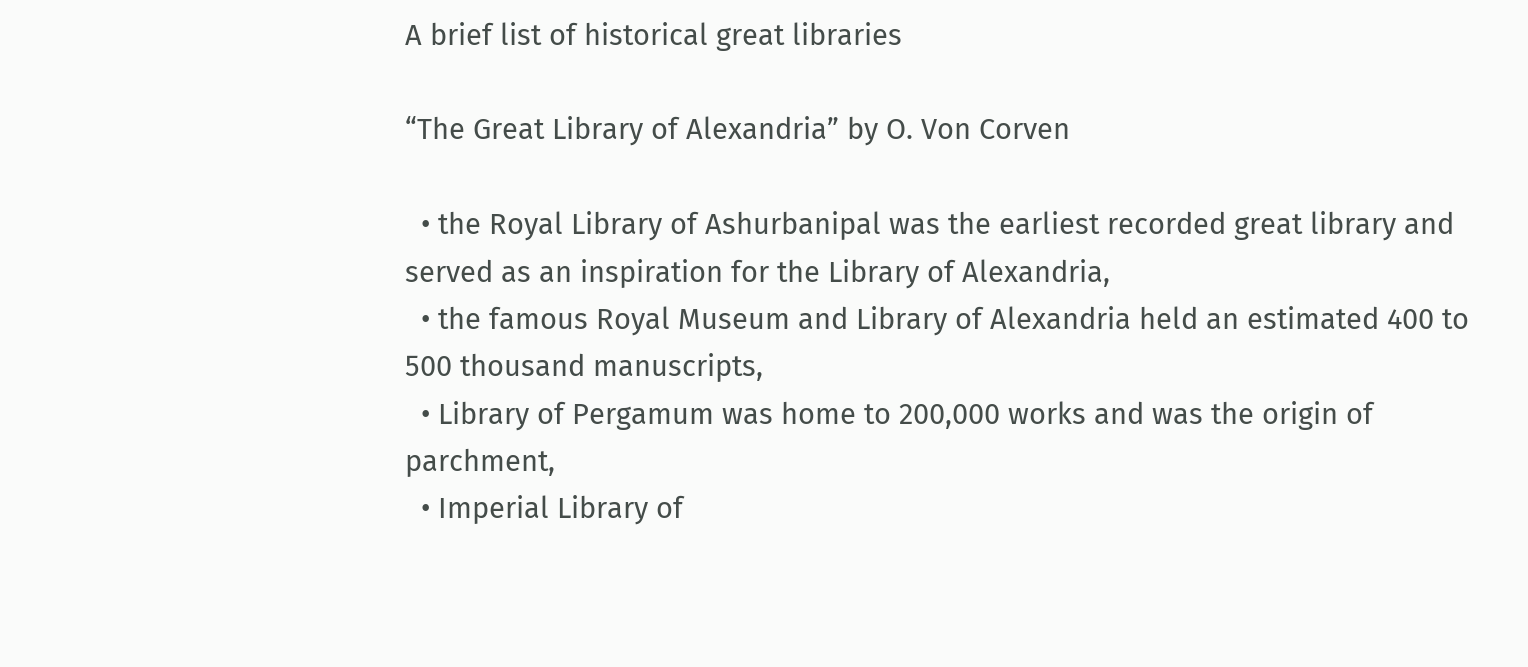A brief list of historical great libraries

“The Great Library of Alexandria” by O. Von Corven

  • the Royal Library of Ashurbanipal was the earliest recorded great library and served as an inspiration for the Library of Alexandria,
  • the famous Royal Museum and Library of Alexandria held an estimated 400 to 500 thousand manuscripts,
  • Library of Pergamum was home to 200,000 works and was the origin of parchment,
  • Imperial Library of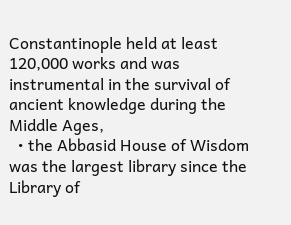Constantinople held at least 120,000 works and was instrumental in the survival of ancient knowledge during the Middle Ages,
  • the Abbasid House of Wisdom was the largest library since the Library of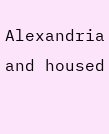Alexandria and housed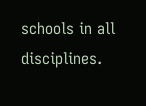schools in all disciplines.